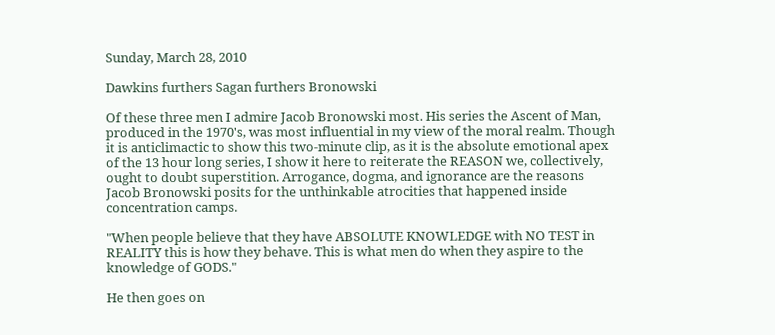Sunday, March 28, 2010

Dawkins furthers Sagan furthers Bronowski

Of these three men I admire Jacob Bronowski most. His series the Ascent of Man, produced in the 1970's, was most influential in my view of the moral realm. Though it is anticlimactic to show this two-minute clip, as it is the absolute emotional apex of the 13 hour long series, I show it here to reiterate the REASON we, collectively, ought to doubt superstition. Arrogance, dogma, and ignorance are the reasons Jacob Bronowski posits for the unthinkable atrocities that happened inside concentration camps.

"When people believe that they have ABSOLUTE KNOWLEDGE with NO TEST in REALITY this is how they behave. This is what men do when they aspire to the knowledge of GODS."

He then goes on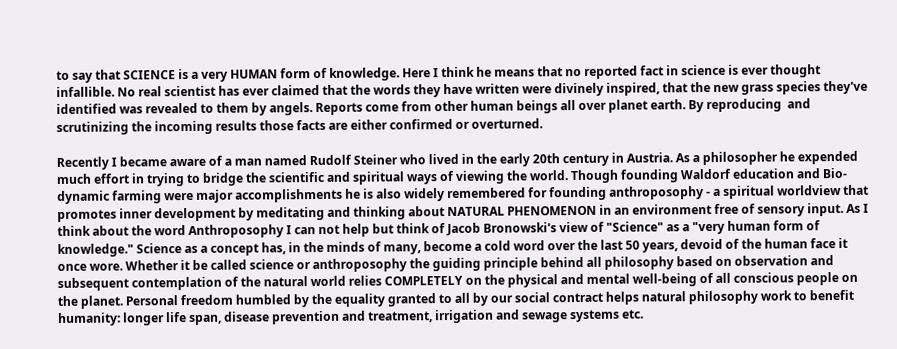to say that SCIENCE is a very HUMAN form of knowledge. Here I think he means that no reported fact in science is ever thought infallible. No real scientist has ever claimed that the words they have written were divinely inspired, that the new grass species they've identified was revealed to them by angels. Reports come from other human beings all over planet earth. By reproducing  and scrutinizing the incoming results those facts are either confirmed or overturned.

Recently I became aware of a man named Rudolf Steiner who lived in the early 20th century in Austria. As a philosopher he expended much effort in trying to bridge the scientific and spiritual ways of viewing the world. Though founding Waldorf education and Bio-dynamic farming were major accomplishments he is also widely remembered for founding anthroposophy - a spiritual worldview that promotes inner development by meditating and thinking about NATURAL PHENOMENON in an environment free of sensory input. As I think about the word Anthroposophy I can not help but think of Jacob Bronowski's view of "Science" as a "very human form of knowledge." Science as a concept has, in the minds of many, become a cold word over the last 50 years, devoid of the human face it once wore. Whether it be called science or anthroposophy the guiding principle behind all philosophy based on observation and subsequent contemplation of the natural world relies COMPLETELY on the physical and mental well-being of all conscious people on the planet. Personal freedom humbled by the equality granted to all by our social contract helps natural philosophy work to benefit humanity: longer life span, disease prevention and treatment, irrigation and sewage systems etc.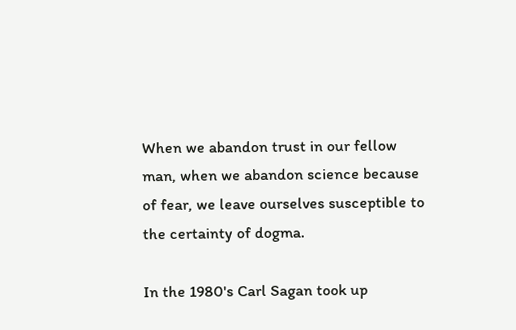When we abandon trust in our fellow man, when we abandon science because of fear, we leave ourselves susceptible to the certainty of dogma.

In the 1980's Carl Sagan took up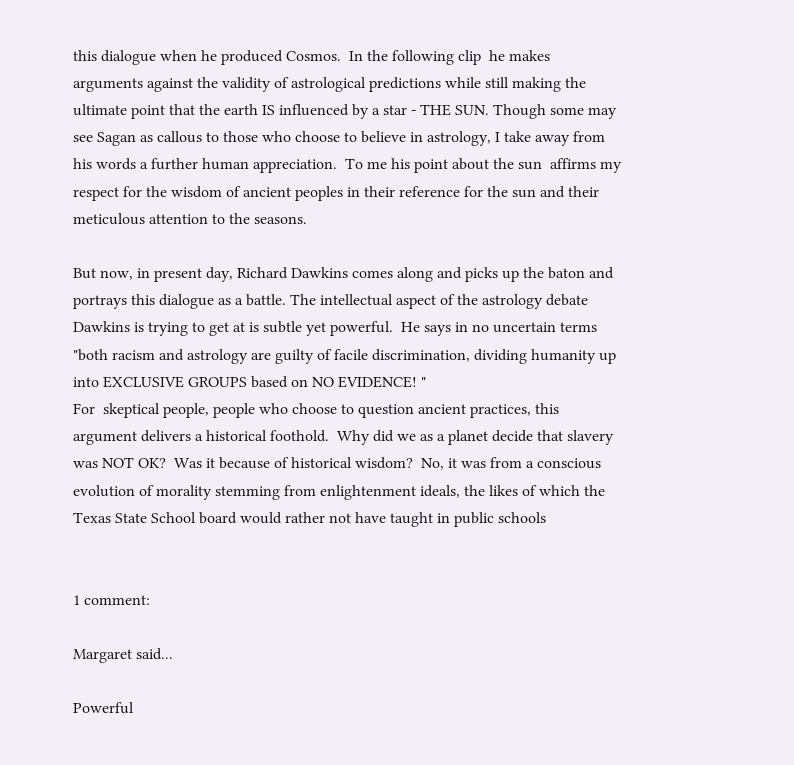this dialogue when he produced Cosmos.  In the following clip  he makes arguments against the validity of astrological predictions while still making the ultimate point that the earth IS influenced by a star - THE SUN. Though some may see Sagan as callous to those who choose to believe in astrology, I take away from his words a further human appreciation.  To me his point about the sun  affirms my respect for the wisdom of ancient peoples in their reference for the sun and their meticulous attention to the seasons.

But now, in present day, Richard Dawkins comes along and picks up the baton and portrays this dialogue as a battle. The intellectual aspect of the astrology debate Dawkins is trying to get at is subtle yet powerful.  He says in no uncertain terms "both racism and astrology are guilty of facile discrimination, dividing humanity up into EXCLUSIVE GROUPS based on NO EVIDENCE! "
For  skeptical people, people who choose to question ancient practices, this argument delivers a historical foothold.  Why did we as a planet decide that slavery was NOT OK?  Was it because of historical wisdom?  No, it was from a conscious evolution of morality stemming from enlightenment ideals, the likes of which the Texas State School board would rather not have taught in public schools


1 comment:

Margaret said...

Powerful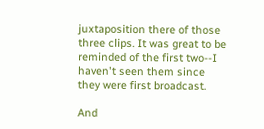juxtaposition there of those three clips. It was great to be reminded of the first two--I haven't seen them since they were first broadcast.

And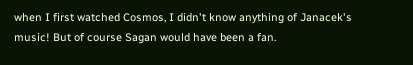when I first watched Cosmos, I didn't know anything of Janacek's music! But of course Sagan would have been a fan.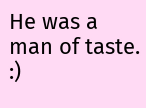He was a man of taste. :)